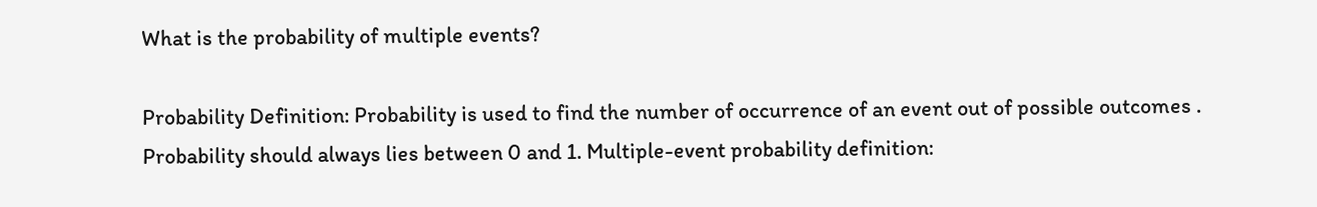What is the probability of multiple events?

Probability Definition: Probability is used to find the number of occurrence of an event out of possible outcomes . Probability should always lies between 0 and 1. Multiple-event probability definition: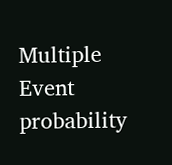Multiple Event probability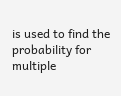is used to find the probability for multiple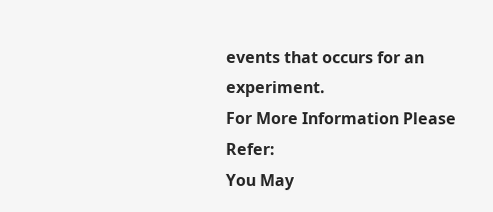events that occurs for an experiment.
For More Information Please Refer:
You May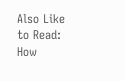Also Like to Read:
How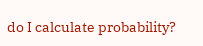do I calculate probability?